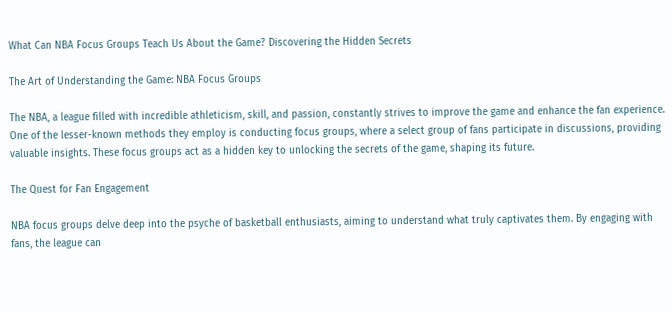What Can NBA Focus Groups Teach Us About the Game? Discovering the Hidden Secrets

The Art of Understanding the Game: NBA Focus Groups

The NBA, a league filled with incredible athleticism, skill, and passion, constantly strives to improve the game and enhance the fan experience. One of the lesser-known methods they employ is conducting focus groups, where a select group of fans participate in discussions, providing valuable insights. These focus groups act as a hidden key to unlocking the secrets of the game, shaping its future.

The Quest for Fan Engagement

NBA focus groups delve deep into the psyche of basketball enthusiasts, aiming to understand what truly captivates them. By engaging with fans, the league can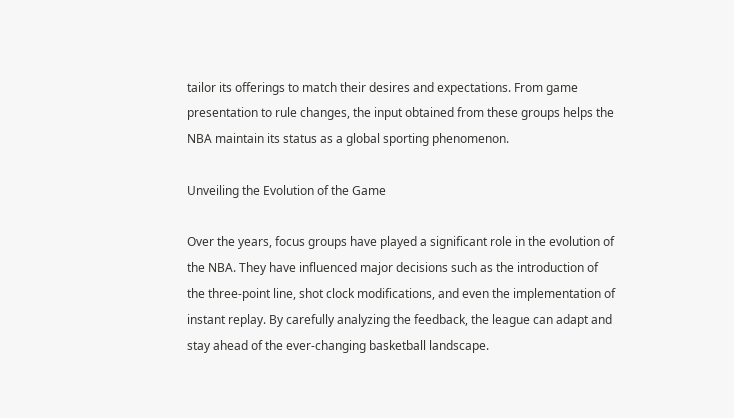tailor its offerings to match their desires and expectations. From game presentation to rule changes, the input obtained from these groups helps the NBA maintain its status as a global sporting phenomenon.

Unveiling the Evolution of the Game

Over the years, focus groups have played a significant role in the evolution of the NBA. They have influenced major decisions such as the introduction of the three-point line, shot clock modifications, and even the implementation of instant replay. By carefully analyzing the feedback, the league can adapt and stay ahead of the ever-changing basketball landscape.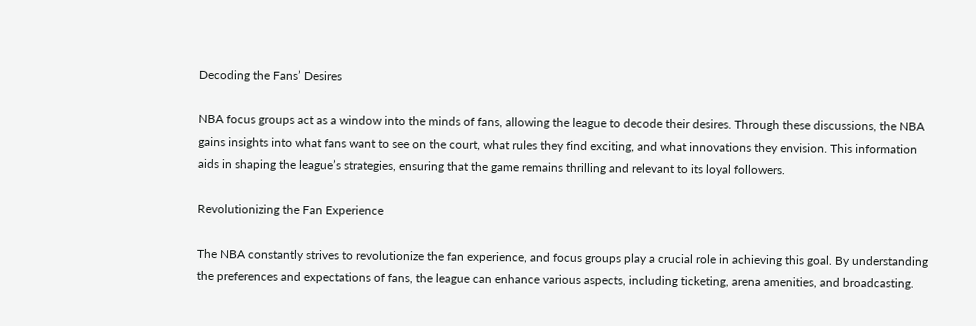Decoding the Fans’ Desires

NBA focus groups act as a window into the minds of fans, allowing the league to decode their desires. Through these discussions, the NBA gains insights into what fans want to see on the court, what rules they find exciting, and what innovations they envision. This information aids in shaping the league’s strategies, ensuring that the game remains thrilling and relevant to its loyal followers.

Revolutionizing the Fan Experience

The NBA constantly strives to revolutionize the fan experience, and focus groups play a crucial role in achieving this goal. By understanding the preferences and expectations of fans, the league can enhance various aspects, including ticketing, arena amenities, and broadcasting.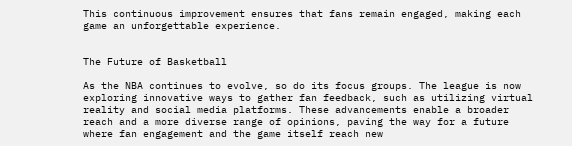This continuous improvement ensures that fans remain engaged, making each game an unforgettable experience.


The Future of Basketball

As the NBA continues to evolve, so do its focus groups. The league is now exploring innovative ways to gather fan feedback, such as utilizing virtual reality and social media platforms. These advancements enable a broader reach and a more diverse range of opinions, paving the way for a future where fan engagement and the game itself reach new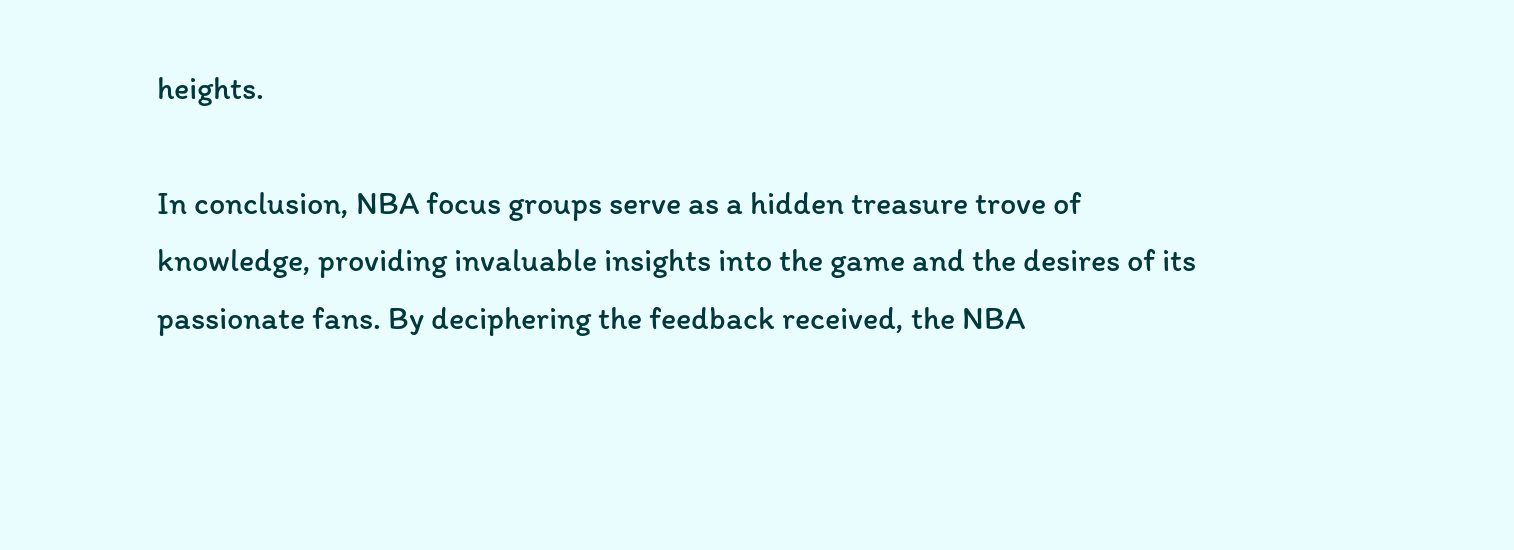heights.

In conclusion, NBA focus groups serve as a hidden treasure trove of knowledge, providing invaluable insights into the game and the desires of its passionate fans. By deciphering the feedback received, the NBA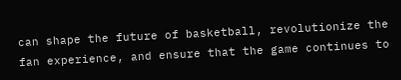can shape the future of basketball, revolutionize the fan experience, and ensure that the game continues to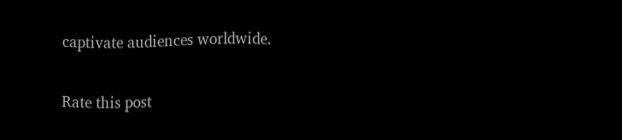captivate audiences worldwide.

Rate this post